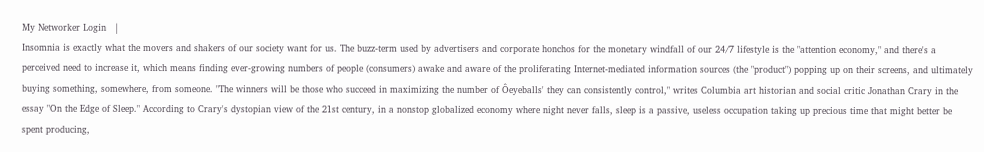My Networker Login   |
Insomnia is exactly what the movers and shakers of our society want for us. The buzz-term used by advertisers and corporate honchos for the monetary windfall of our 24/7 lifestyle is the "attention economy," and there's a perceived need to increase it, which means finding ever-growing numbers of people (consumers) awake and aware of the proliferating Internet-mediated information sources (the "product") popping up on their screens, and ultimately buying something, somewhere, from someone. "The winners will be those who succeed in maximizing the number of Ôeyeballs' they can consistently control," writes Columbia art historian and social critic Jonathan Crary in the essay "On the Edge of Sleep." According to Crary's dystopian view of the 21st century, in a nonstop globalized economy where night never falls, sleep is a passive, useless occupation taking up precious time that might better be spent producing,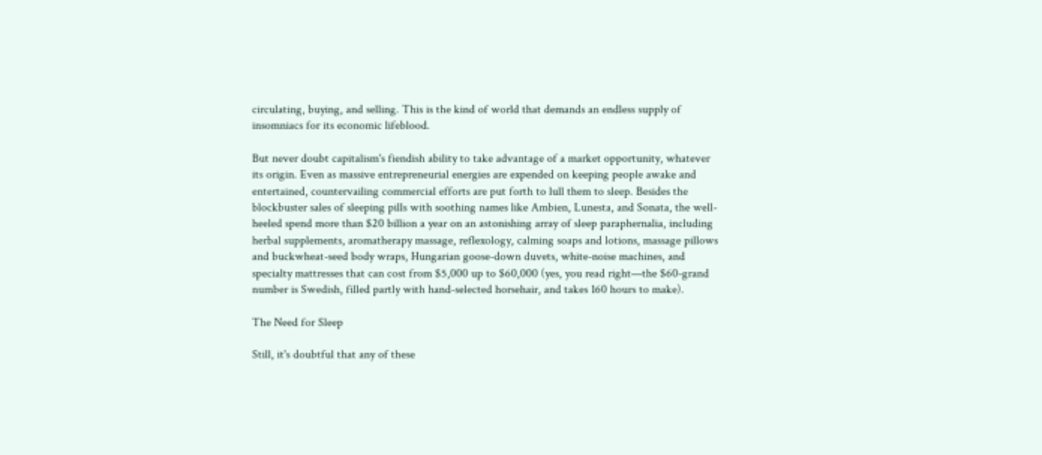circulating, buying, and selling. This is the kind of world that demands an endless supply of insomniacs for its economic lifeblood.

But never doubt capitalism's fiendish ability to take advantage of a market opportunity, whatever its origin. Even as massive entrepreneurial energies are expended on keeping people awake and entertained, countervailing commercial efforts are put forth to lull them to sleep. Besides the blockbuster sales of sleeping pills with soothing names like Ambien, Lunesta, and Sonata, the well-heeled spend more than $20 billion a year on an astonishing array of sleep paraphernalia, including herbal supplements, aromatherapy massage, reflexology, calming soaps and lotions, massage pillows and buckwheat-seed body wraps, Hungarian goose-down duvets, white-noise machines, and specialty mattresses that can cost from $5,000 up to $60,000 (yes, you read right—the $60-grand number is Swedish, filled partly with hand-selected horsehair, and takes 160 hours to make).

The Need for Sleep

Still, it's doubtful that any of these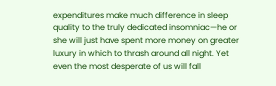expenditures make much difference in sleep quality to the truly dedicated insomniac—he or she will just have spent more money on greater luxury in which to thrash around all night. Yet even the most desperate of us will fall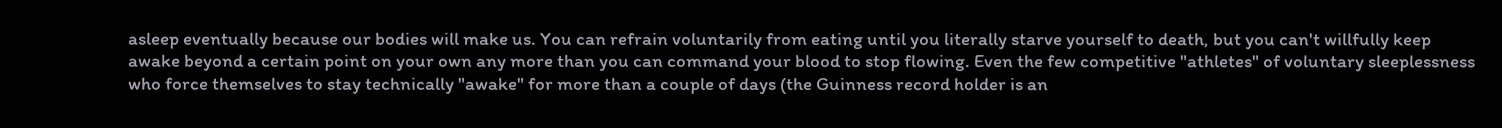asleep eventually because our bodies will make us. You can refrain voluntarily from eating until you literally starve yourself to death, but you can't willfully keep awake beyond a certain point on your own any more than you can command your blood to stop flowing. Even the few competitive "athletes" of voluntary sleeplessness who force themselves to stay technically "awake" for more than a couple of days (the Guinness record holder is an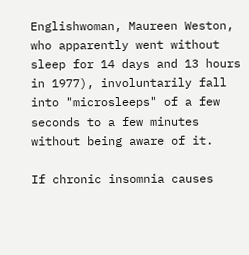Englishwoman, Maureen Weston, who apparently went without sleep for 14 days and 13 hours in 1977), involuntarily fall into "microsleeps" of a few seconds to a few minutes without being aware of it.

If chronic insomnia causes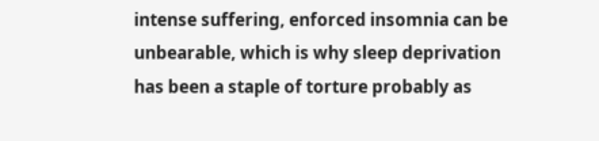intense suffering, enforced insomnia can be unbearable, which is why sleep deprivation has been a staple of torture probably as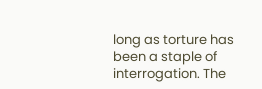long as torture has been a staple of interrogation. The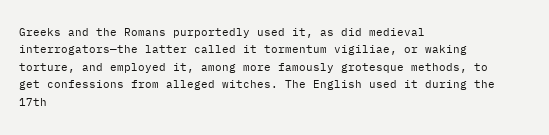Greeks and the Romans purportedly used it, as did medieval interrogators—the latter called it tormentum vigiliae, or waking torture, and employed it, among more famously grotesque methods, to get confessions from alleged witches. The English used it during the 17th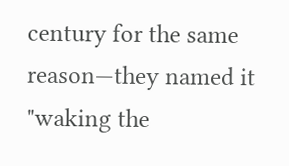century for the same reason—they named it "waking the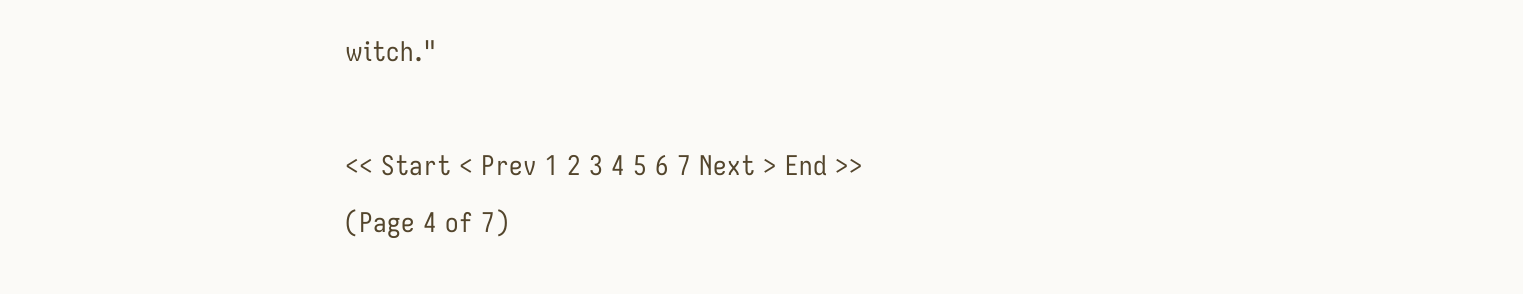witch."

<< Start < Prev 1 2 3 4 5 6 7 Next > End >>
(Page 4 of 7)